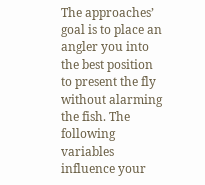The approaches’ goal is to place an angler you into the best position to present the fly without alarming the fish. The following variables influence your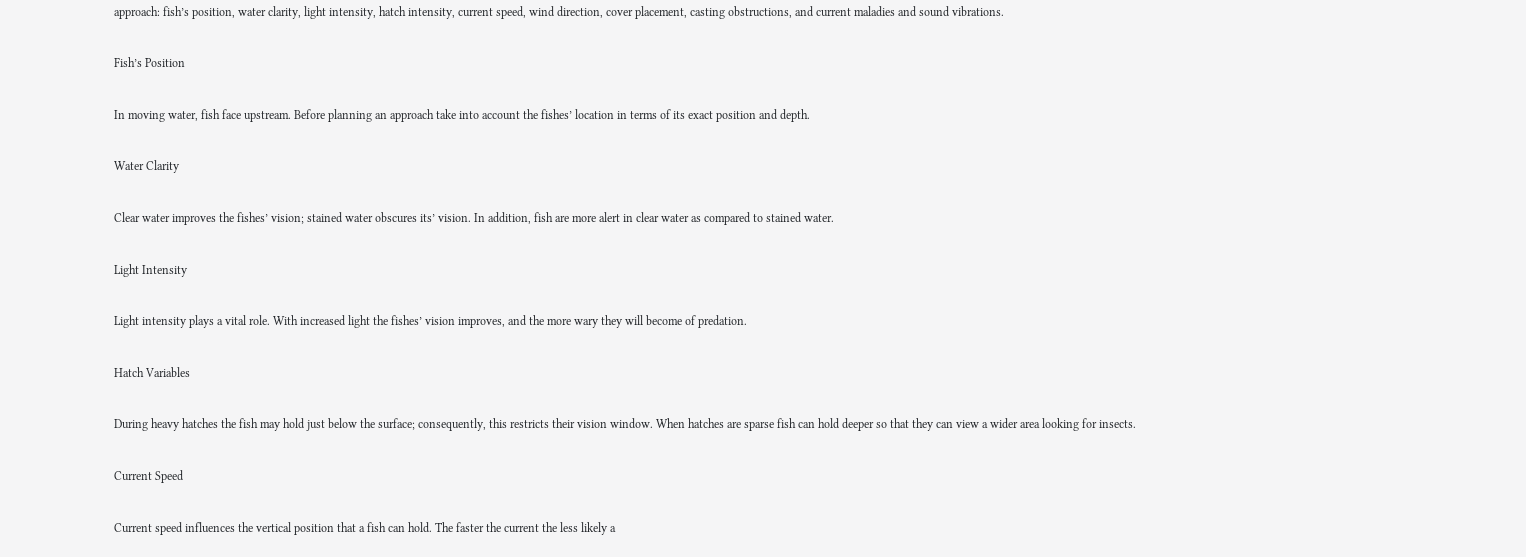approach: fish’s position, water clarity, light intensity, hatch intensity, current speed, wind direction, cover placement, casting obstructions, and current maladies and sound vibrations.

Fish’s Position

In moving water, fish face upstream. Before planning an approach take into account the fishes’ location in terms of its exact position and depth.

Water Clarity

Clear water improves the fishes’ vision; stained water obscures its’ vision. In addition, fish are more alert in clear water as compared to stained water.

Light Intensity

Light intensity plays a vital role. With increased light the fishes’ vision improves, and the more wary they will become of predation.

Hatch Variables

During heavy hatches the fish may hold just below the surface; consequently, this restricts their vision window. When hatches are sparse fish can hold deeper so that they can view a wider area looking for insects.

Current Speed

Current speed influences the vertical position that a fish can hold. The faster the current the less likely a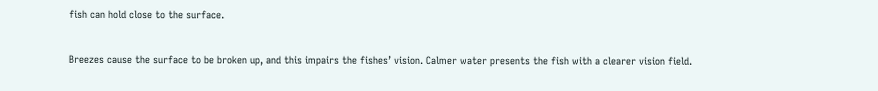fish can hold close to the surface.


Breezes cause the surface to be broken up, and this impairs the fishes’ vision. Calmer water presents the fish with a clearer vision field.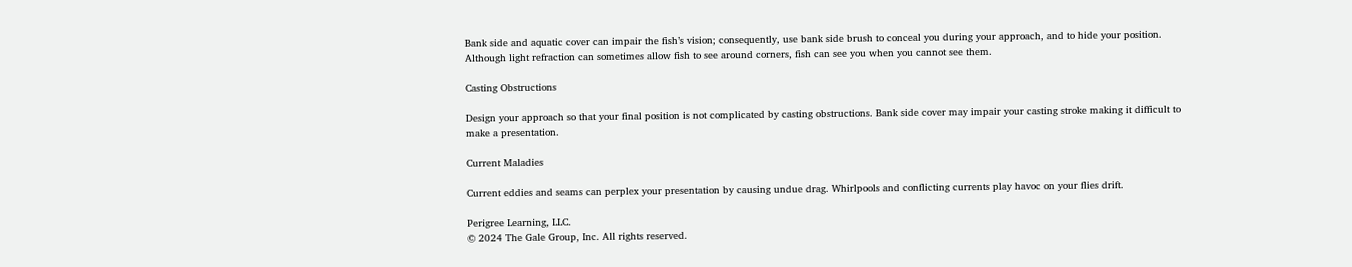Bank side and aquatic cover can impair the fish’s vision; consequently, use bank side brush to conceal you during your approach, and to hide your position. Although light refraction can sometimes allow fish to see around corners, fish can see you when you cannot see them.

Casting Obstructions

Design your approach so that your final position is not complicated by casting obstructions. Bank side cover may impair your casting stroke making it difficult to make a presentation.

Current Maladies

Current eddies and seams can perplex your presentation by causing undue drag. Whirlpools and conflicting currents play havoc on your flies drift.

Perigree Learning, LLC.
© 2024 The Gale Group, Inc. All rights reserved.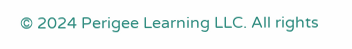© 2024 Perigee Learning LLC. All rights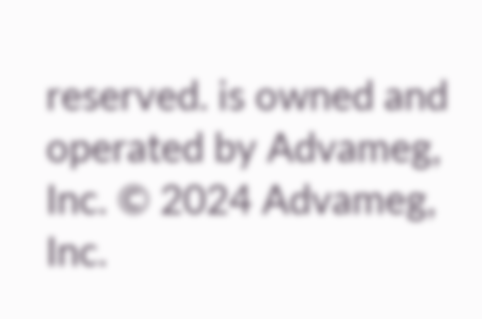reserved. is owned and operated by Advameg, Inc. © 2024 Advameg, Inc.